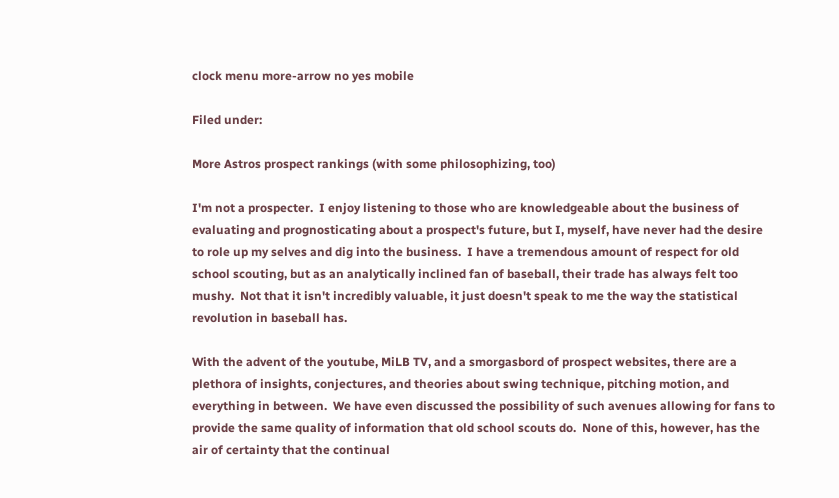clock menu more-arrow no yes mobile

Filed under:

More Astros prospect rankings (with some philosophizing, too)

I'm not a prospecter.  I enjoy listening to those who are knowledgeable about the business of evaluating and prognosticating about a prospect's future, but I, myself, have never had the desire to role up my selves and dig into the business.  I have a tremendous amount of respect for old school scouting, but as an analytically inclined fan of baseball, their trade has always felt too mushy.  Not that it isn't incredibly valuable, it just doesn't speak to me the way the statistical revolution in baseball has.

With the advent of the youtube, MiLB TV, and a smorgasbord of prospect websites, there are a plethora of insights, conjectures, and theories about swing technique, pitching motion, and everything in between.  We have even discussed the possibility of such avenues allowing for fans to provide the same quality of information that old school scouts do.  None of this, however, has the air of certainty that the continual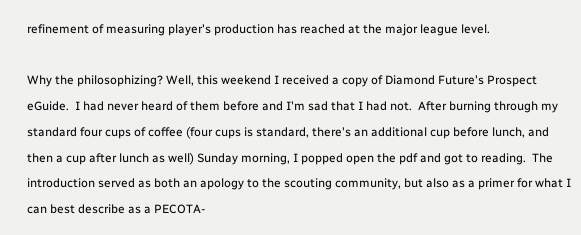refinement of measuring player's production has reached at the major league level.

Why the philosophizing? Well, this weekend I received a copy of Diamond Future's Prospect eGuide.  I had never heard of them before and I'm sad that I had not.  After burning through my standard four cups of coffee (four cups is standard, there's an additional cup before lunch, and then a cup after lunch as well) Sunday morning, I popped open the pdf and got to reading.  The introduction served as both an apology to the scouting community, but also as a primer for what I can best describe as a PECOTA-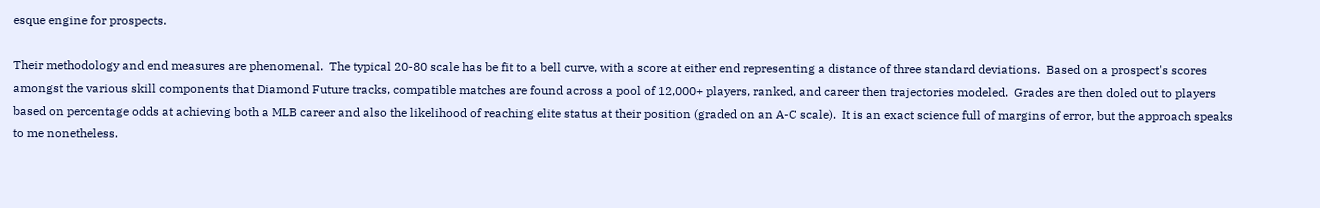esque engine for prospects.

Their methodology and end measures are phenomenal.  The typical 20-80 scale has be fit to a bell curve, with a score at either end representing a distance of three standard deviations.  Based on a prospect's scores amongst the various skill components that Diamond Future tracks, compatible matches are found across a pool of 12,000+ players, ranked, and career then trajectories modeled.  Grades are then doled out to players based on percentage odds at achieving both a MLB career and also the likelihood of reaching elite status at their position (graded on an A-C scale).  It is an exact science full of margins of error, but the approach speaks to me nonetheless.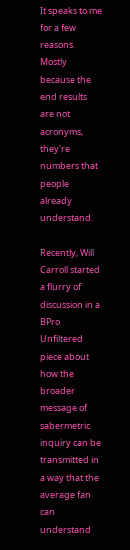It speaks to me for a few reasons. Mostly because the end results are not acronyms, they're numbers that people already understand.

Recently, Will Carroll started a flurry of discussion in a BPro Unfiltered piece about how the broader message of sabermetric inquiry can be transmitted in a way that the average fan can understand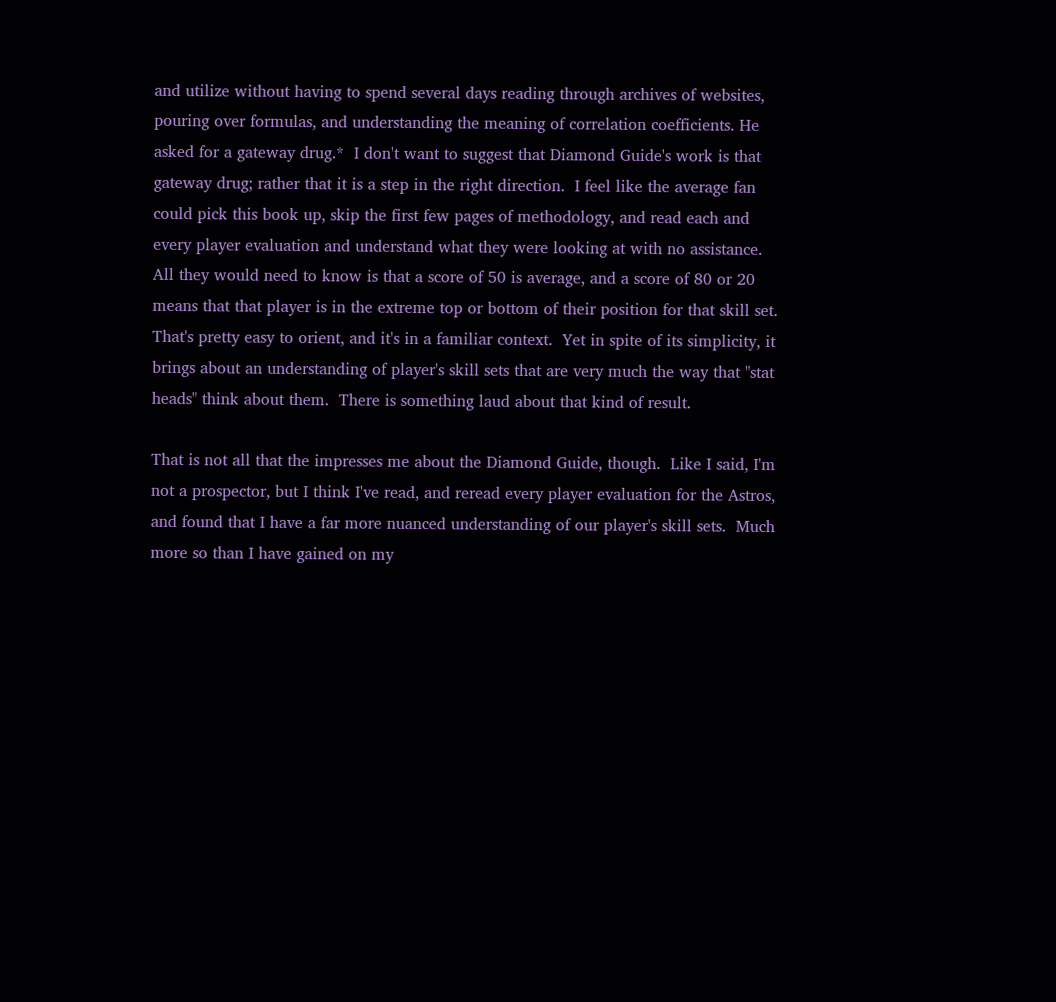and utilize without having to spend several days reading through archives of websites, pouring over formulas, and understanding the meaning of correlation coefficients. He asked for a gateway drug.*  I don't want to suggest that Diamond Guide's work is that gateway drug; rather that it is a step in the right direction.  I feel like the average fan could pick this book up, skip the first few pages of methodology, and read each and every player evaluation and understand what they were looking at with no assistance.  All they would need to know is that a score of 50 is average, and a score of 80 or 20 means that that player is in the extreme top or bottom of their position for that skill set.  That's pretty easy to orient, and it's in a familiar context.  Yet in spite of its simplicity, it brings about an understanding of player's skill sets that are very much the way that "stat heads" think about them.  There is something laud about that kind of result.

That is not all that the impresses me about the Diamond Guide, though.  Like I said, I'm not a prospector, but I think I've read, and reread every player evaluation for the Astros, and found that I have a far more nuanced understanding of our player's skill sets.  Much more so than I have gained on my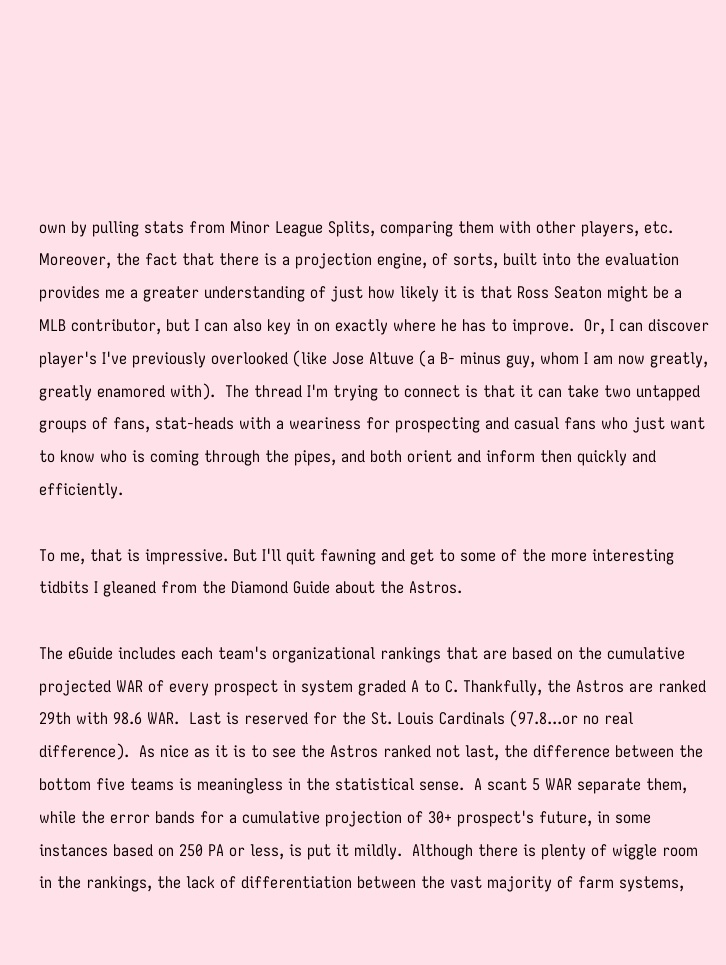own by pulling stats from Minor League Splits, comparing them with other players, etc.  Moreover, the fact that there is a projection engine, of sorts, built into the evaluation provides me a greater understanding of just how likely it is that Ross Seaton might be a MLB contributor, but I can also key in on exactly where he has to improve.  Or, I can discover player's I've previously overlooked (like Jose Altuve (a B- minus guy, whom I am now greatly, greatly enamored with).  The thread I'm trying to connect is that it can take two untapped groups of fans, stat-heads with a weariness for prospecting and casual fans who just want to know who is coming through the pipes, and both orient and inform then quickly and efficiently.

To me, that is impressive. But I'll quit fawning and get to some of the more interesting tidbits I gleaned from the Diamond Guide about the Astros.

The eGuide includes each team's organizational rankings that are based on the cumulative projected WAR of every prospect in system graded A to C. Thankfully, the Astros are ranked 29th with 98.6 WAR.  Last is reserved for the St. Louis Cardinals (97.8...or no real difference).  As nice as it is to see the Astros ranked not last, the difference between the bottom five teams is meaningless in the statistical sense.  A scant 5 WAR separate them, while the error bands for a cumulative projection of 30+ prospect's future, in some instances based on 250 PA or less, is put it mildly.  Although there is plenty of wiggle room in the rankings, the lack of differentiation between the vast majority of farm systems,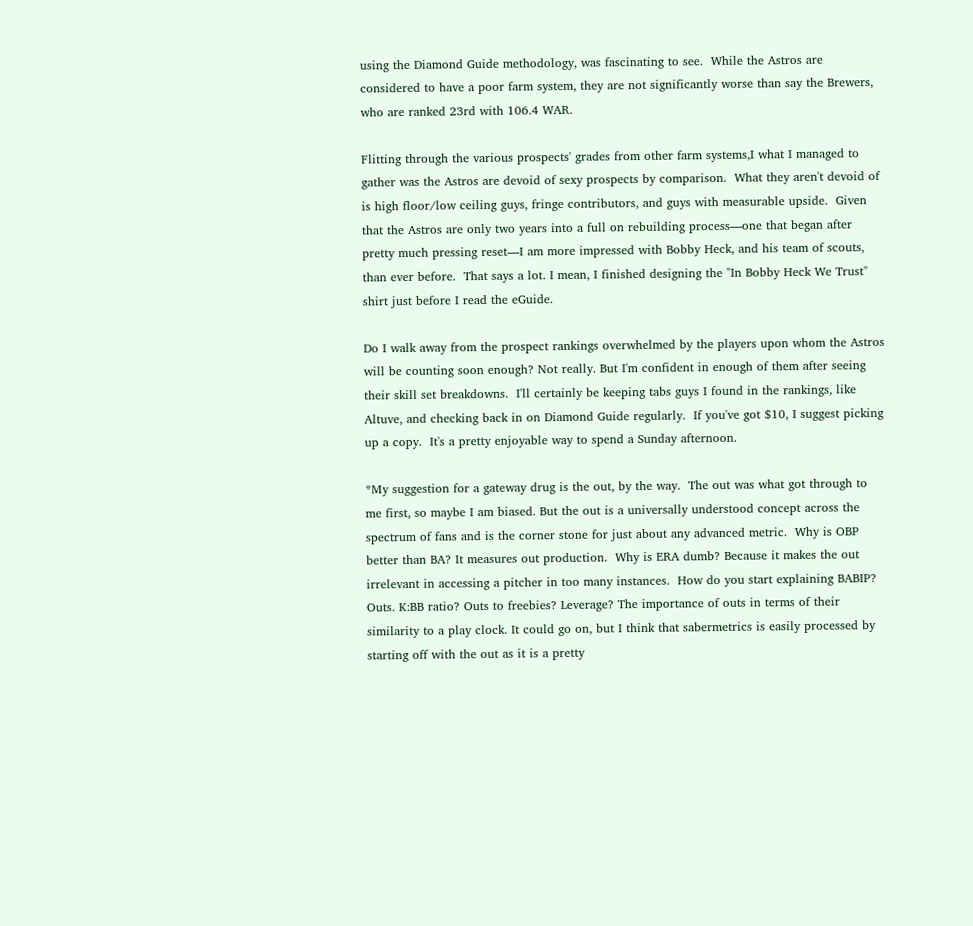using the Diamond Guide methodology, was fascinating to see.  While the Astros are considered to have a poor farm system, they are not significantly worse than say the Brewers, who are ranked 23rd with 106.4 WAR.

Flitting through the various prospects' grades from other farm systems,I what I managed to gather was the Astros are devoid of sexy prospects by comparison.  What they aren't devoid of is high floor/low ceiling guys, fringe contributors, and guys with measurable upside.  Given that the Astros are only two years into a full on rebuilding process—one that began after pretty much pressing reset—I am more impressed with Bobby Heck, and his team of scouts, than ever before.  That says a lot. I mean, I finished designing the "In Bobby Heck We Trust" shirt just before I read the eGuide.

Do I walk away from the prospect rankings overwhelmed by the players upon whom the Astros will be counting soon enough? Not really. But I'm confident in enough of them after seeing their skill set breakdowns.  I'll certainly be keeping tabs guys I found in the rankings, like Altuve, and checking back in on Diamond Guide regularly.  If you've got $10, I suggest picking up a copy.  It's a pretty enjoyable way to spend a Sunday afternoon.

*My suggestion for a gateway drug is the out, by the way.  The out was what got through to me first, so maybe I am biased. But the out is a universally understood concept across the spectrum of fans and is the corner stone for just about any advanced metric.  Why is OBP better than BA? It measures out production.  Why is ERA dumb? Because it makes the out irrelevant in accessing a pitcher in too many instances.  How do you start explaining BABIP? Outs. K:BB ratio? Outs to freebies? Leverage? The importance of outs in terms of their similarity to a play clock. It could go on, but I think that sabermetrics is easily processed by starting off with the out as it is a pretty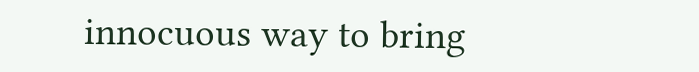innocuous way to bring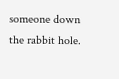someone down the rabbit hole.